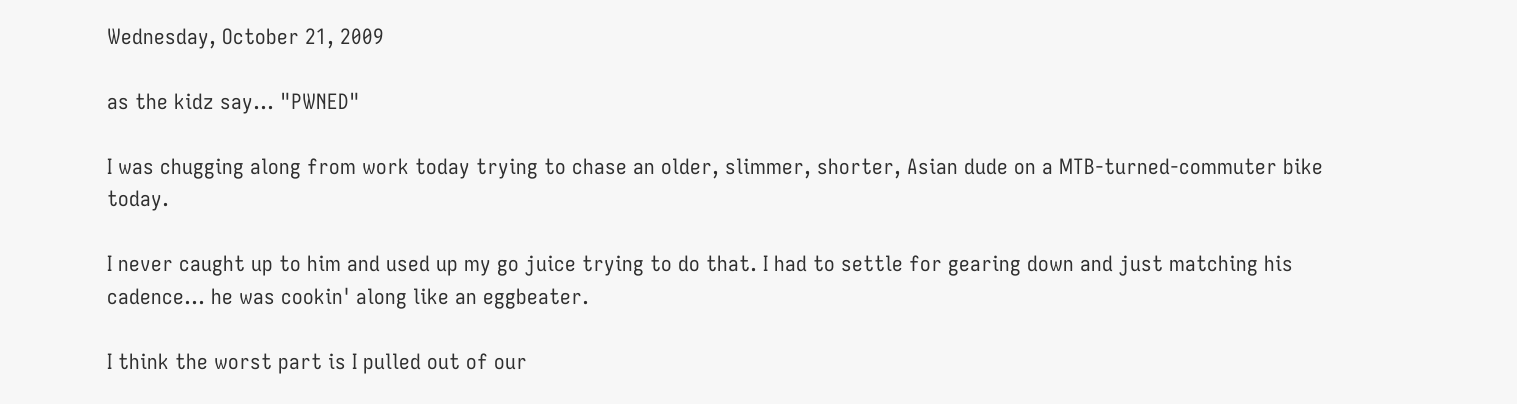Wednesday, October 21, 2009

as the kidz say... "PWNED"

I was chugging along from work today trying to chase an older, slimmer, shorter, Asian dude on a MTB-turned-commuter bike today.

I never caught up to him and used up my go juice trying to do that. I had to settle for gearing down and just matching his cadence... he was cookin' along like an eggbeater.

I think the worst part is I pulled out of our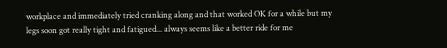workplace and immediately tried cranking along and that worked OK for a while but my legs soon got really tight and fatigued... always seems like a better ride for me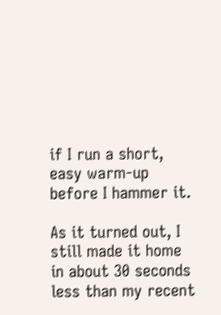if I run a short, easy warm-up before I hammer it.

As it turned out, I still made it home in about 30 seconds less than my recent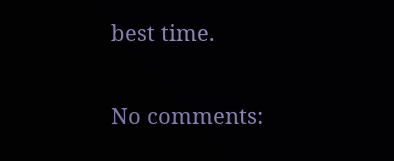best time.

No comments: